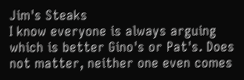Jim's Steaks
I know everyone is always arguing which is better Gino's or Pat's. Does not matter, neither one even comes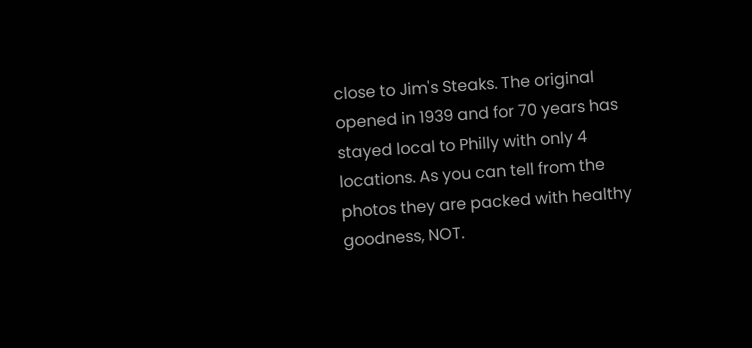close to Jim's Steaks. The original opened in 1939 and for 70 years has stayed local to Philly with only 4 locations. As you can tell from the photos they are packed with healthy goodness, NOT.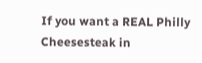If you want a REAL Philly Cheesesteak in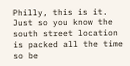Philly, this is it. Just so you know the south street location is packed all the time so be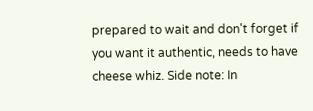prepared to wait and don't forget if you want it authentic, needs to have cheese whiz. Side note: In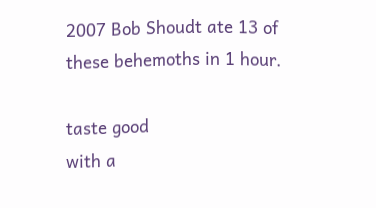2007 Bob Shoudt ate 13 of these behemoths in 1 hour.

taste good
with a